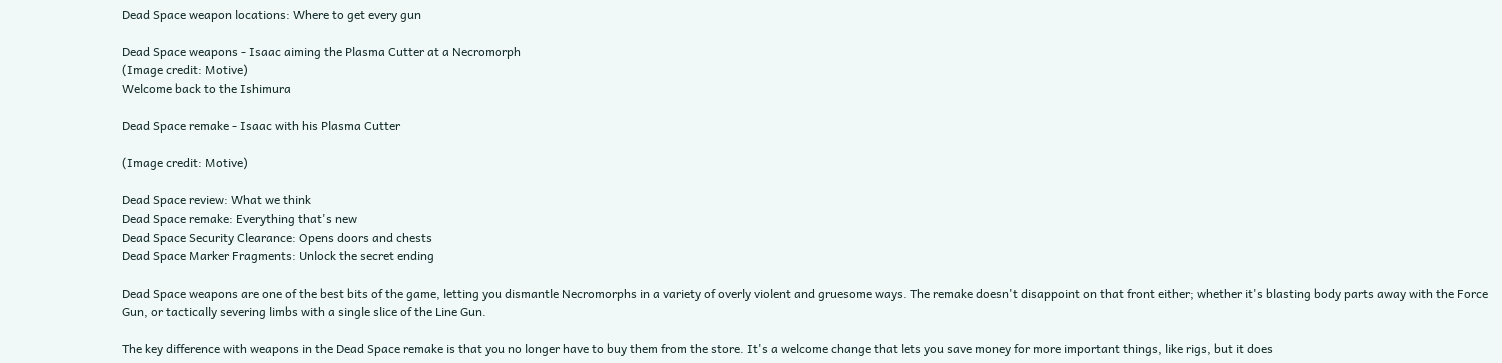Dead Space weapon locations: Where to get every gun

Dead Space weapons - Isaac aiming the Plasma Cutter at a Necromorph
(Image credit: Motive)
Welcome back to the Ishimura

Dead Space remake - Isaac with his Plasma Cutter

(Image credit: Motive)

Dead Space review: What we think
Dead Space remake: Everything that's new
Dead Space Security Clearance: Opens doors and chests
Dead Space Marker Fragments: Unlock the secret ending

Dead Space weapons are one of the best bits of the game, letting you dismantle Necromorphs in a variety of overly violent and gruesome ways. The remake doesn't disappoint on that front either; whether it's blasting body parts away with the Force Gun, or tactically severing limbs with a single slice of the Line Gun.

The key difference with weapons in the Dead Space remake is that you no longer have to buy them from the store. It's a welcome change that lets you save money for more important things, like rigs, but it does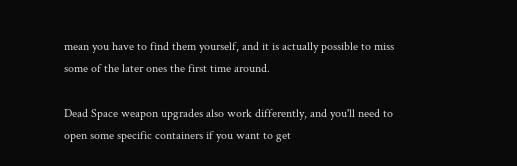mean you have to find them yourself, and it is actually possible to miss some of the later ones the first time around.

Dead Space weapon upgrades also work differently, and you'll need to open some specific containers if you want to get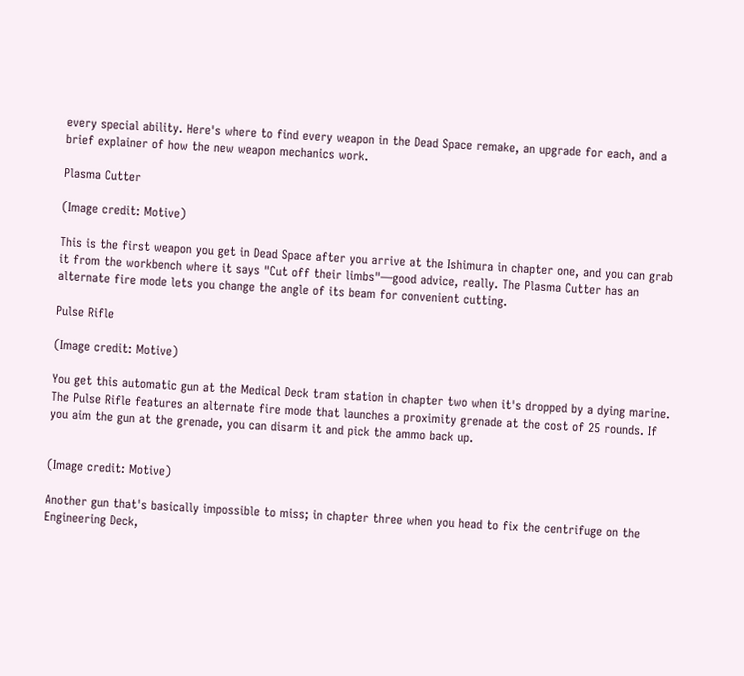every special ability. Here's where to find every weapon in the Dead Space remake, an upgrade for each, and a brief explainer of how the new weapon mechanics work.

Plasma Cutter

(Image credit: Motive)

This is the first weapon you get in Dead Space after you arrive at the Ishimura in chapter one, and you can grab it from the workbench where it says "Cut off their limbs"—good advice, really. The Plasma Cutter has an alternate fire mode lets you change the angle of its beam for convenient cutting.

Pulse Rifle

(Image credit: Motive)

You get this automatic gun at the Medical Deck tram station in chapter two when it's dropped by a dying marine. The Pulse Rifle features an alternate fire mode that launches a proximity grenade at the cost of 25 rounds. If you aim the gun at the grenade, you can disarm it and pick the ammo back up.


(Image credit: Motive)

Another gun that's basically impossible to miss; in chapter three when you head to fix the centrifuge on the Engineering Deck,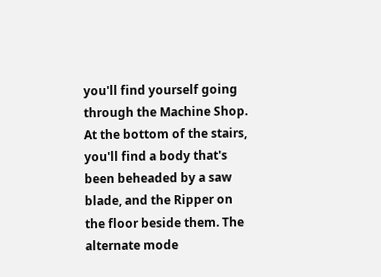you'll find yourself going through the Machine Shop. At the bottom of the stairs, you'll find a body that's been beheaded by a saw blade, and the Ripper on the floor beside them. The alternate mode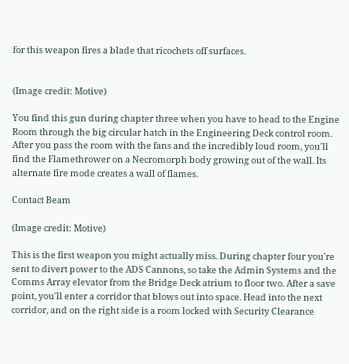for this weapon fires a blade that ricochets off surfaces.


(Image credit: Motive)

You find this gun during chapter three when you have to head to the Engine Room through the big circular hatch in the Engineering Deck control room. After you pass the room with the fans and the incredibly loud room, you'll find the Flamethrower on a Necromorph body growing out of the wall. Its alternate fire mode creates a wall of flames.

Contact Beam

(Image credit: Motive)

This is the first weapon you might actually miss. During chapter four you're sent to divert power to the ADS Cannons, so take the Admin Systems and the Comms Array elevator from the Bridge Deck atrium to floor two. After a save point, you'll enter a corridor that blows out into space. Head into the next corridor, and on the right side is a room locked with Security Clearance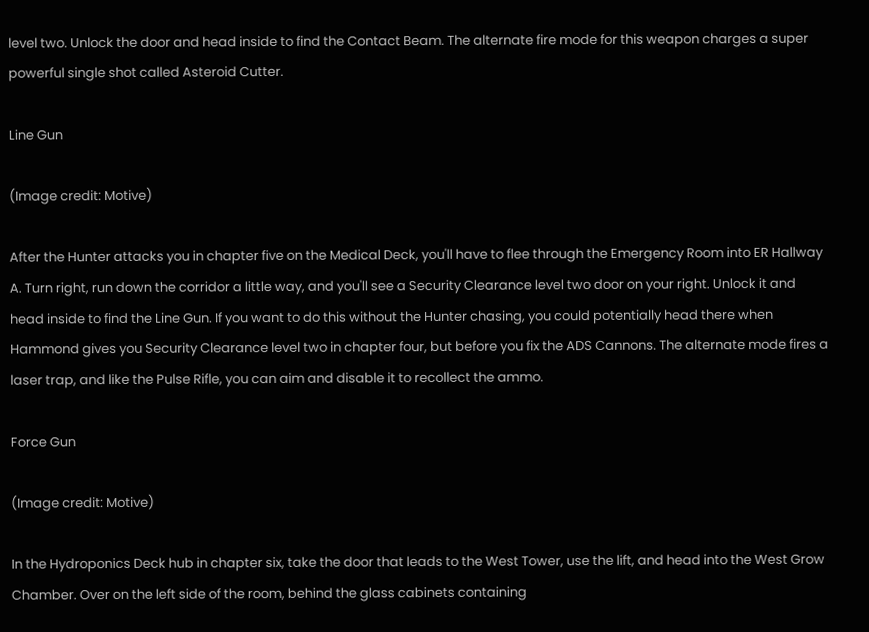level two. Unlock the door and head inside to find the Contact Beam. The alternate fire mode for this weapon charges a super powerful single shot called Asteroid Cutter.

Line Gun

(Image credit: Motive)

After the Hunter attacks you in chapter five on the Medical Deck, you'll have to flee through the Emergency Room into ER Hallway A. Turn right, run down the corridor a little way, and you'll see a Security Clearance level two door on your right. Unlock it and head inside to find the Line Gun. If you want to do this without the Hunter chasing, you could potentially head there when Hammond gives you Security Clearance level two in chapter four, but before you fix the ADS Cannons. The alternate mode fires a laser trap, and like the Pulse Rifle, you can aim and disable it to recollect the ammo.

Force Gun

(Image credit: Motive)

In the Hydroponics Deck hub in chapter six, take the door that leads to the West Tower, use the lift, and head into the West Grow Chamber. Over on the left side of the room, behind the glass cabinets containing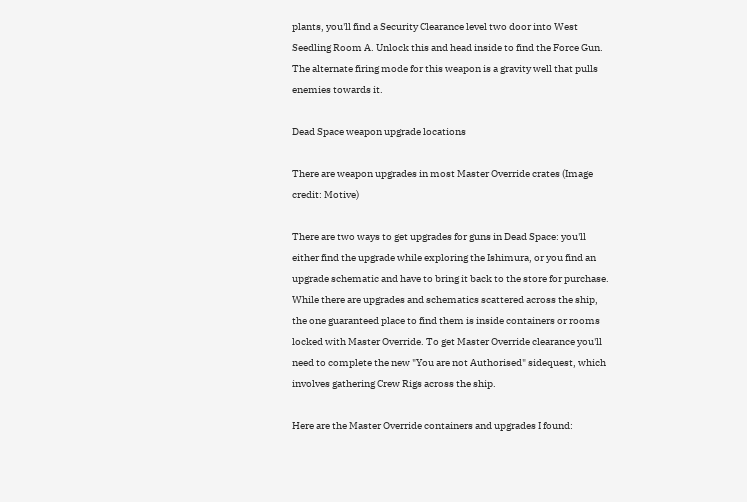plants, you'll find a Security Clearance level two door into West Seedling Room A. Unlock this and head inside to find the Force Gun. The alternate firing mode for this weapon is a gravity well that pulls enemies towards it.

Dead Space weapon upgrade locations

There are weapon upgrades in most Master Override crates (Image credit: Motive)

There are two ways to get upgrades for guns in Dead Space: you'll either find the upgrade while exploring the Ishimura, or you find an upgrade schematic and have to bring it back to the store for purchase. While there are upgrades and schematics scattered across the ship, the one guaranteed place to find them is inside containers or rooms locked with Master Override. To get Master Override clearance you'll need to complete the new "You are not Authorised" sidequest, which involves gathering Crew Rigs across the ship.

Here are the Master Override containers and upgrades I found: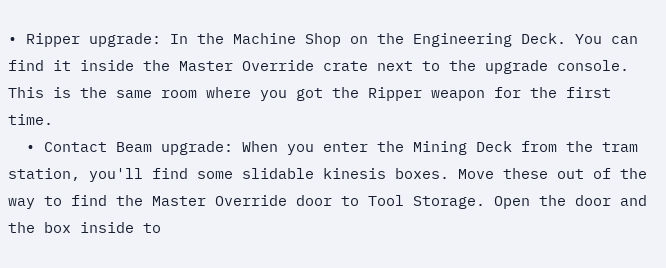• Ripper upgrade: In the Machine Shop on the Engineering Deck. You can find it inside the Master Override crate next to the upgrade console. This is the same room where you got the Ripper weapon for the first time.
  • Contact Beam upgrade: When you enter the Mining Deck from the tram station, you'll find some slidable kinesis boxes. Move these out of the way to find the Master Override door to Tool Storage. Open the door and the box inside to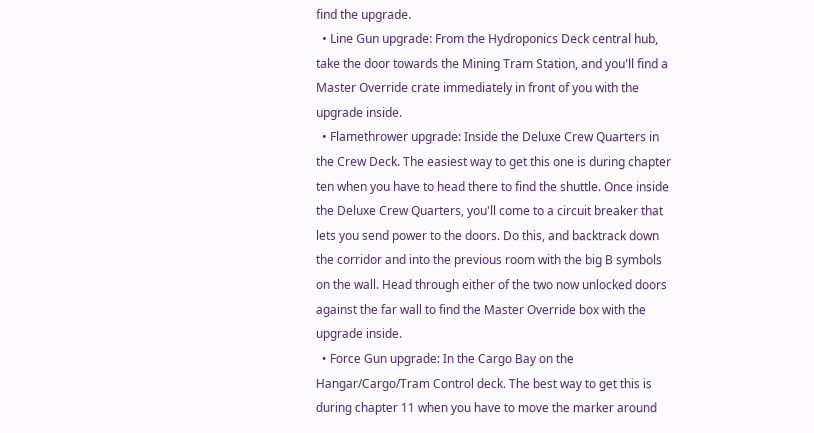find the upgrade.
  • Line Gun upgrade: From the Hydroponics Deck central hub, take the door towards the Mining Tram Station, and you'll find a Master Override crate immediately in front of you with the upgrade inside.
  • Flamethrower upgrade: Inside the Deluxe Crew Quarters in the Crew Deck. The easiest way to get this one is during chapter ten when you have to head there to find the shuttle. Once inside the Deluxe Crew Quarters, you'll come to a circuit breaker that lets you send power to the doors. Do this, and backtrack down the corridor and into the previous room with the big B symbols on the wall. Head through either of the two now unlocked doors against the far wall to find the Master Override box with the upgrade inside.
  • Force Gun upgrade: In the Cargo Bay on the Hangar/Cargo/Tram Control deck. The best way to get this is during chapter 11 when you have to move the marker around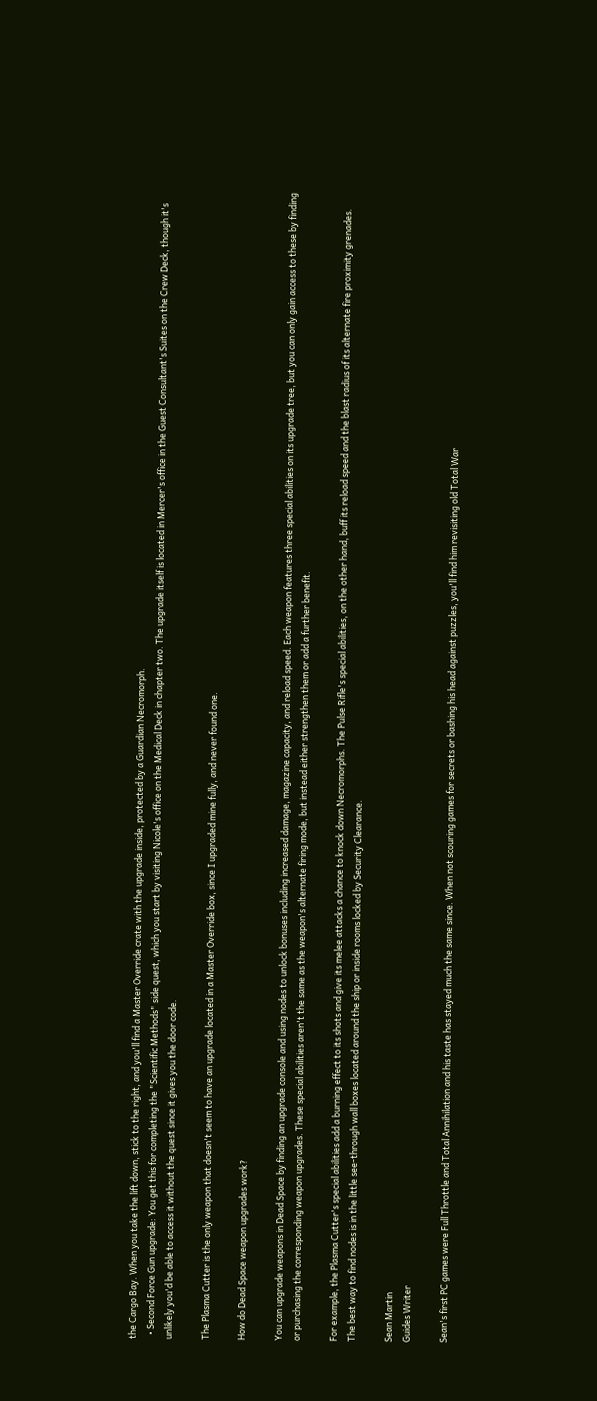the Cargo Bay. When you take the lift down, stick to the right, and you'll find a Master Override crate with the upgrade inside, protected by a Guardian Necromorph.
  • Second Force Gun upgrade: You get this for completing the "Scientific Methods" side quest, which you start by visiting Nicole's office on the Medical Deck in chapter two. The upgrade itself is located in Mercer's office in the Guest Consultant's Suites on the Crew Deck, though it's unlikely you'd be able to access it without the quest since it gives you the door code.

The Plasma Cutter is the only weapon that doesn't seem to have an upgrade located in a Master Override box, since I upgraded mine fully, and never found one.

How do Dead Space weapon upgrades work?

You can upgrade weapons in Dead Space by finding an upgrade console and using nodes to unlock bonuses including increased damage, magazine capacity, and reload speed. Each weapon features three special abilities on its upgrade tree, but you can only gain access to these by finding or purchasing the corresponding weapon upgrades. These special abilities aren't the same as the weapon's alternate firing mode, but instead either strengthen them or add a further benefit.

For example, the Plasma Cutter's special abilities add a burning effect to its shots and give its melee attacks a chance to knock down Necromorphs. The Pulse Rifle's special abilities, on the other hand, buff its reload speed and the blast radius of its alternate fire proximity grenades. The best way to find nodes is in the little see-through wall boxes located around the ship or inside rooms locked by Security Clearance.

Sean Martin
Guides Writer

Sean's first PC games were Full Throttle and Total Annihilation and his taste has stayed much the same since. When not scouring games for secrets or bashing his head against puzzles, you'll find him revisiting old Total War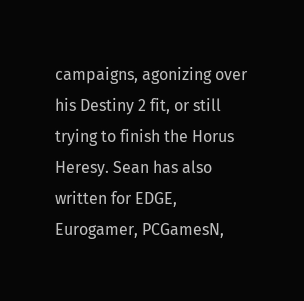campaigns, agonizing over his Destiny 2 fit, or still trying to finish the Horus Heresy. Sean has also written for EDGE, Eurogamer, PCGamesN,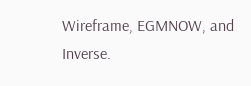Wireframe, EGMNOW, and Inverse.